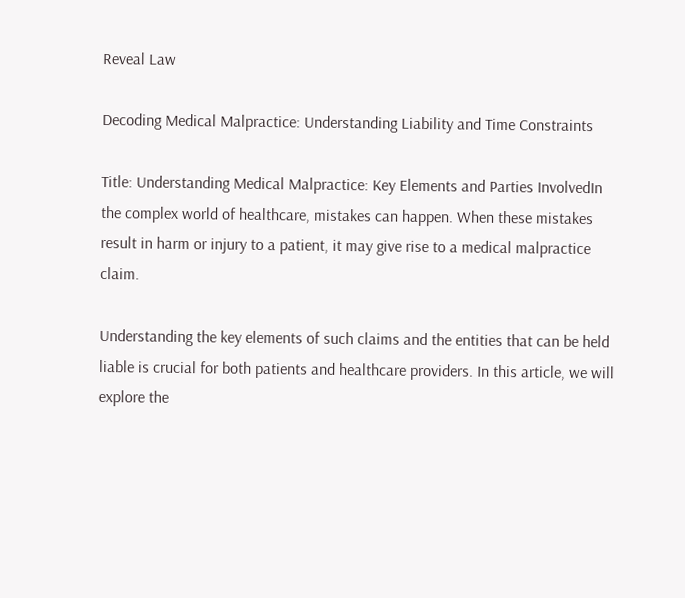Reveal Law

Decoding Medical Malpractice: Understanding Liability and Time Constraints

Title: Understanding Medical Malpractice: Key Elements and Parties InvolvedIn the complex world of healthcare, mistakes can happen. When these mistakes result in harm or injury to a patient, it may give rise to a medical malpractice claim.

Understanding the key elements of such claims and the entities that can be held liable is crucial for both patients and healthcare providers. In this article, we will explore the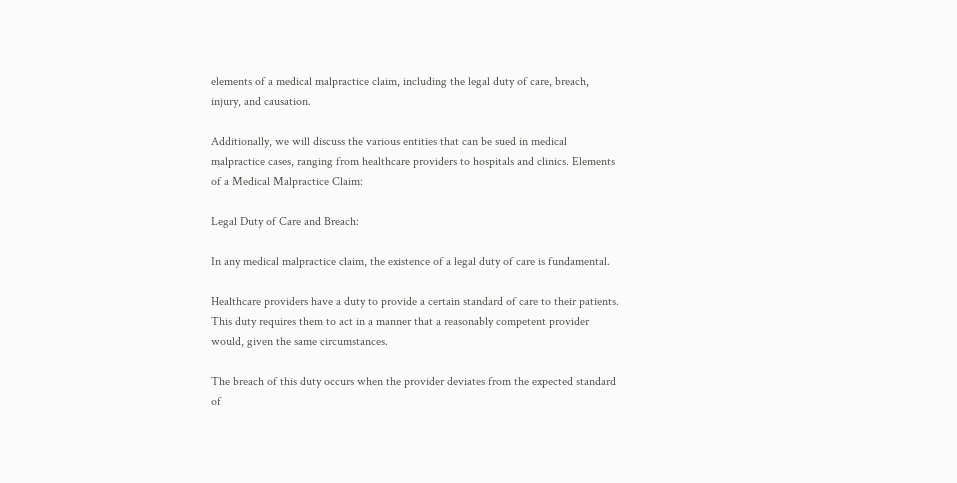elements of a medical malpractice claim, including the legal duty of care, breach, injury, and causation.

Additionally, we will discuss the various entities that can be sued in medical malpractice cases, ranging from healthcare providers to hospitals and clinics. Elements of a Medical Malpractice Claim:

Legal Duty of Care and Breach:

In any medical malpractice claim, the existence of a legal duty of care is fundamental.

Healthcare providers have a duty to provide a certain standard of care to their patients. This duty requires them to act in a manner that a reasonably competent provider would, given the same circumstances.

The breach of this duty occurs when the provider deviates from the expected standard of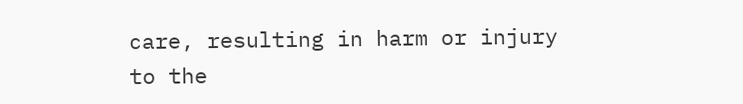care, resulting in harm or injury to the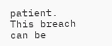patient. This breach can be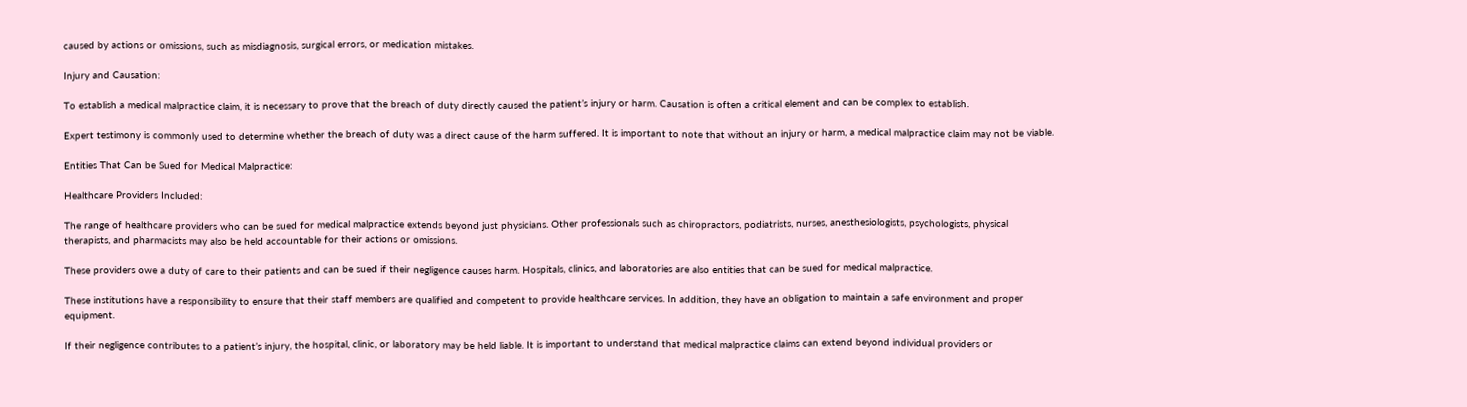caused by actions or omissions, such as misdiagnosis, surgical errors, or medication mistakes.

Injury and Causation:

To establish a medical malpractice claim, it is necessary to prove that the breach of duty directly caused the patient’s injury or harm. Causation is often a critical element and can be complex to establish.

Expert testimony is commonly used to determine whether the breach of duty was a direct cause of the harm suffered. It is important to note that without an injury or harm, a medical malpractice claim may not be viable.

Entities That Can be Sued for Medical Malpractice:

Healthcare Providers Included:

The range of healthcare providers who can be sued for medical malpractice extends beyond just physicians. Other professionals such as chiropractors, podiatrists, nurses, anesthesiologists, psychologists, physical therapists, and pharmacists may also be held accountable for their actions or omissions.

These providers owe a duty of care to their patients and can be sued if their negligence causes harm. Hospitals, clinics, and laboratories are also entities that can be sued for medical malpractice.

These institutions have a responsibility to ensure that their staff members are qualified and competent to provide healthcare services. In addition, they have an obligation to maintain a safe environment and proper equipment.

If their negligence contributes to a patient’s injury, the hospital, clinic, or laboratory may be held liable. It is important to understand that medical malpractice claims can extend beyond individual providers or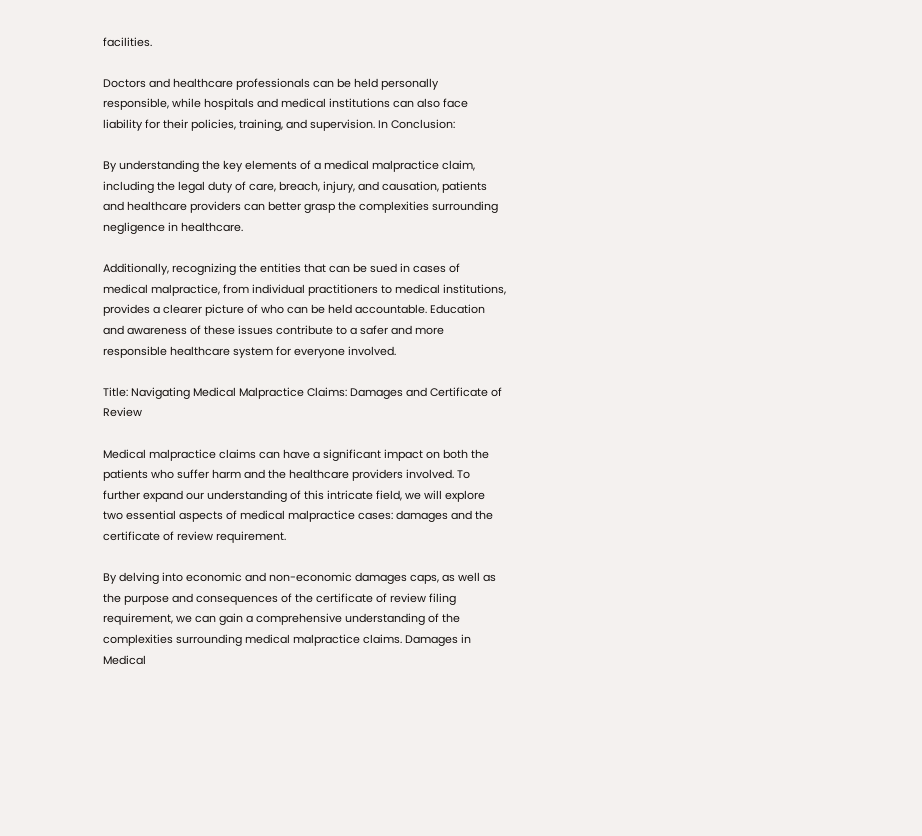facilities.

Doctors and healthcare professionals can be held personally responsible, while hospitals and medical institutions can also face liability for their policies, training, and supervision. In Conclusion:

By understanding the key elements of a medical malpractice claim, including the legal duty of care, breach, injury, and causation, patients and healthcare providers can better grasp the complexities surrounding negligence in healthcare.

Additionally, recognizing the entities that can be sued in cases of medical malpractice, from individual practitioners to medical institutions, provides a clearer picture of who can be held accountable. Education and awareness of these issues contribute to a safer and more responsible healthcare system for everyone involved.

Title: Navigating Medical Malpractice Claims: Damages and Certificate of Review

Medical malpractice claims can have a significant impact on both the patients who suffer harm and the healthcare providers involved. To further expand our understanding of this intricate field, we will explore two essential aspects of medical malpractice cases: damages and the certificate of review requirement.

By delving into economic and non-economic damages caps, as well as the purpose and consequences of the certificate of review filing requirement, we can gain a comprehensive understanding of the complexities surrounding medical malpractice claims. Damages in Medical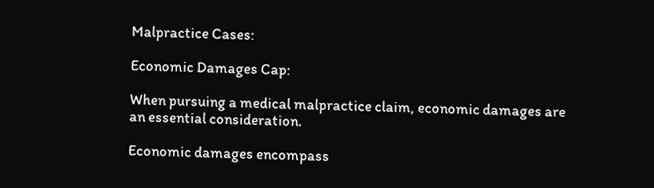Malpractice Cases:

Economic Damages Cap:

When pursuing a medical malpractice claim, economic damages are an essential consideration.

Economic damages encompass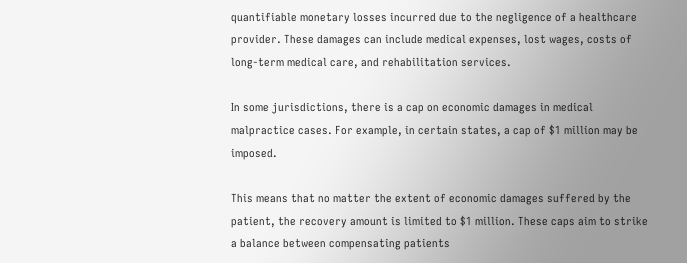quantifiable monetary losses incurred due to the negligence of a healthcare provider. These damages can include medical expenses, lost wages, costs of long-term medical care, and rehabilitation services.

In some jurisdictions, there is a cap on economic damages in medical malpractice cases. For example, in certain states, a cap of $1 million may be imposed.

This means that no matter the extent of economic damages suffered by the patient, the recovery amount is limited to $1 million. These caps aim to strike a balance between compensating patients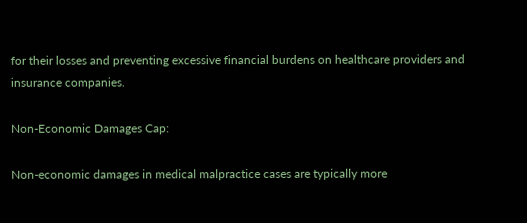for their losses and preventing excessive financial burdens on healthcare providers and insurance companies.

Non-Economic Damages Cap:

Non-economic damages in medical malpractice cases are typically more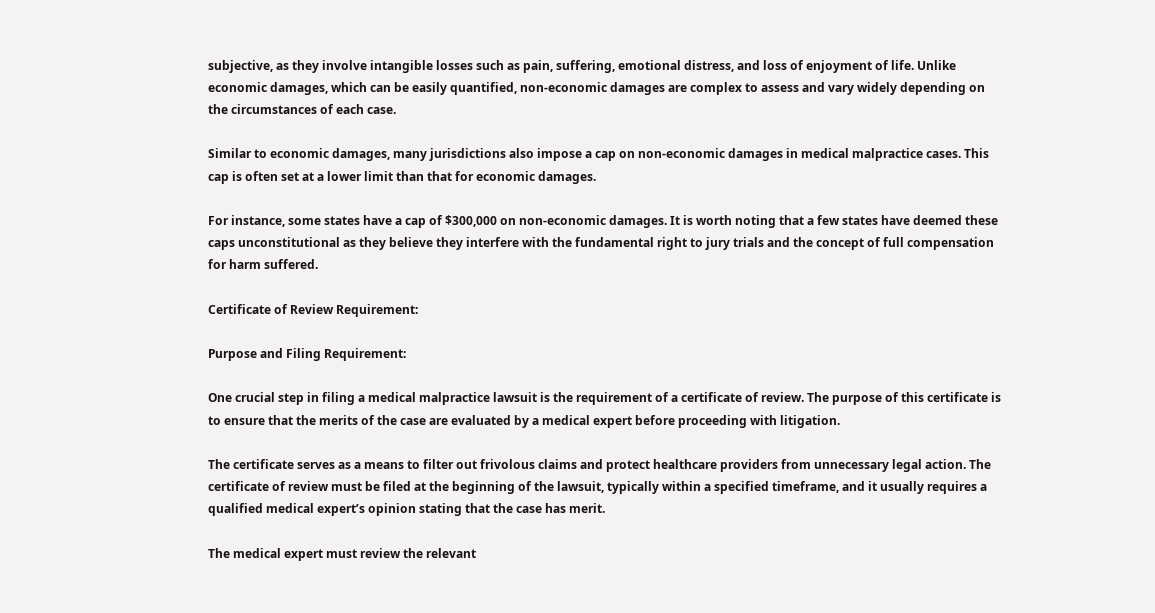subjective, as they involve intangible losses such as pain, suffering, emotional distress, and loss of enjoyment of life. Unlike economic damages, which can be easily quantified, non-economic damages are complex to assess and vary widely depending on the circumstances of each case.

Similar to economic damages, many jurisdictions also impose a cap on non-economic damages in medical malpractice cases. This cap is often set at a lower limit than that for economic damages.

For instance, some states have a cap of $300,000 on non-economic damages. It is worth noting that a few states have deemed these caps unconstitutional as they believe they interfere with the fundamental right to jury trials and the concept of full compensation for harm suffered.

Certificate of Review Requirement:

Purpose and Filing Requirement:

One crucial step in filing a medical malpractice lawsuit is the requirement of a certificate of review. The purpose of this certificate is to ensure that the merits of the case are evaluated by a medical expert before proceeding with litigation.

The certificate serves as a means to filter out frivolous claims and protect healthcare providers from unnecessary legal action. The certificate of review must be filed at the beginning of the lawsuit, typically within a specified timeframe, and it usually requires a qualified medical expert’s opinion stating that the case has merit.

The medical expert must review the relevant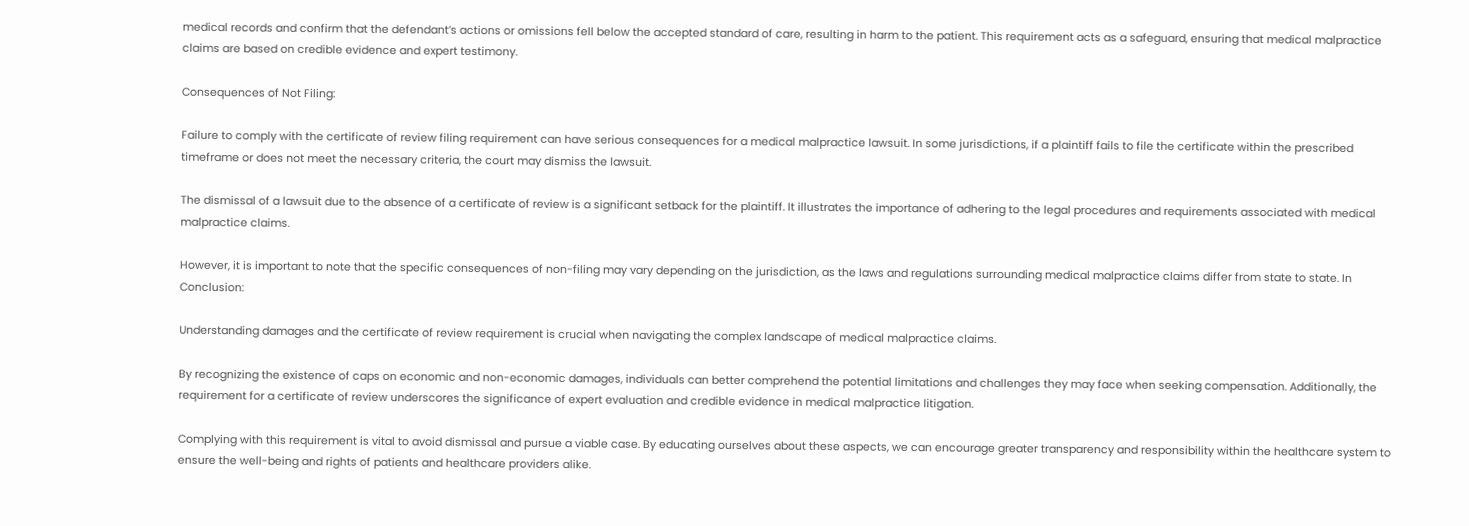medical records and confirm that the defendant’s actions or omissions fell below the accepted standard of care, resulting in harm to the patient. This requirement acts as a safeguard, ensuring that medical malpractice claims are based on credible evidence and expert testimony.

Consequences of Not Filing:

Failure to comply with the certificate of review filing requirement can have serious consequences for a medical malpractice lawsuit. In some jurisdictions, if a plaintiff fails to file the certificate within the prescribed timeframe or does not meet the necessary criteria, the court may dismiss the lawsuit.

The dismissal of a lawsuit due to the absence of a certificate of review is a significant setback for the plaintiff. It illustrates the importance of adhering to the legal procedures and requirements associated with medical malpractice claims.

However, it is important to note that the specific consequences of non-filing may vary depending on the jurisdiction, as the laws and regulations surrounding medical malpractice claims differ from state to state. In Conclusion:

Understanding damages and the certificate of review requirement is crucial when navigating the complex landscape of medical malpractice claims.

By recognizing the existence of caps on economic and non-economic damages, individuals can better comprehend the potential limitations and challenges they may face when seeking compensation. Additionally, the requirement for a certificate of review underscores the significance of expert evaluation and credible evidence in medical malpractice litigation.

Complying with this requirement is vital to avoid dismissal and pursue a viable case. By educating ourselves about these aspects, we can encourage greater transparency and responsibility within the healthcare system to ensure the well-being and rights of patients and healthcare providers alike.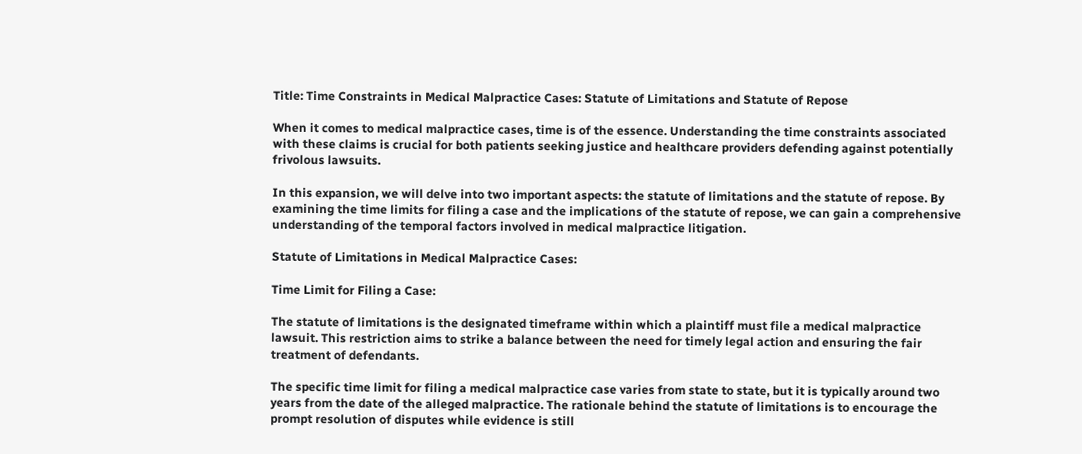Title: Time Constraints in Medical Malpractice Cases: Statute of Limitations and Statute of Repose

When it comes to medical malpractice cases, time is of the essence. Understanding the time constraints associated with these claims is crucial for both patients seeking justice and healthcare providers defending against potentially frivolous lawsuits.

In this expansion, we will delve into two important aspects: the statute of limitations and the statute of repose. By examining the time limits for filing a case and the implications of the statute of repose, we can gain a comprehensive understanding of the temporal factors involved in medical malpractice litigation.

Statute of Limitations in Medical Malpractice Cases:

Time Limit for Filing a Case:

The statute of limitations is the designated timeframe within which a plaintiff must file a medical malpractice lawsuit. This restriction aims to strike a balance between the need for timely legal action and ensuring the fair treatment of defendants.

The specific time limit for filing a medical malpractice case varies from state to state, but it is typically around two years from the date of the alleged malpractice. The rationale behind the statute of limitations is to encourage the prompt resolution of disputes while evidence is still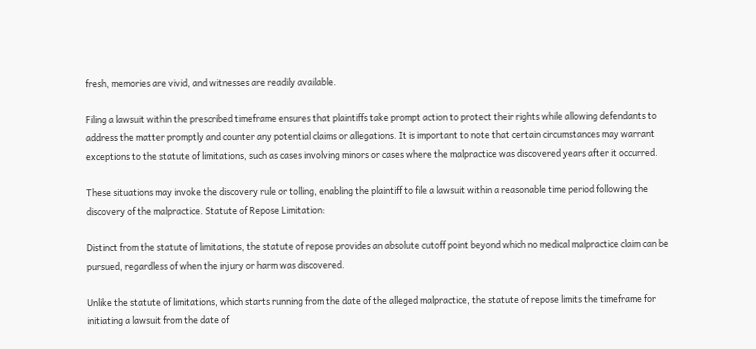fresh, memories are vivid, and witnesses are readily available.

Filing a lawsuit within the prescribed timeframe ensures that plaintiffs take prompt action to protect their rights while allowing defendants to address the matter promptly and counter any potential claims or allegations. It is important to note that certain circumstances may warrant exceptions to the statute of limitations, such as cases involving minors or cases where the malpractice was discovered years after it occurred.

These situations may invoke the discovery rule or tolling, enabling the plaintiff to file a lawsuit within a reasonable time period following the discovery of the malpractice. Statute of Repose Limitation:

Distinct from the statute of limitations, the statute of repose provides an absolute cutoff point beyond which no medical malpractice claim can be pursued, regardless of when the injury or harm was discovered.

Unlike the statute of limitations, which starts running from the date of the alleged malpractice, the statute of repose limits the timeframe for initiating a lawsuit from the date of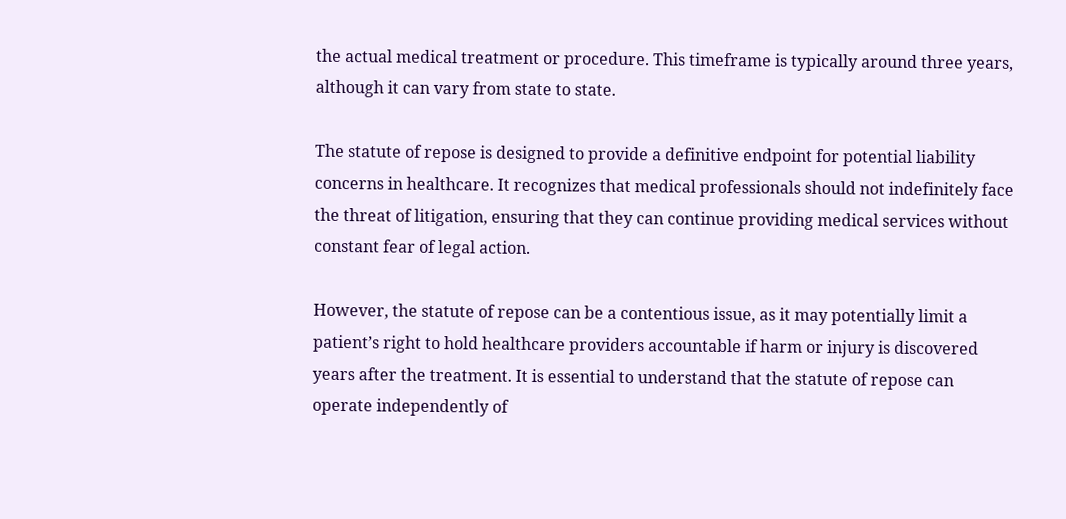the actual medical treatment or procedure. This timeframe is typically around three years, although it can vary from state to state.

The statute of repose is designed to provide a definitive endpoint for potential liability concerns in healthcare. It recognizes that medical professionals should not indefinitely face the threat of litigation, ensuring that they can continue providing medical services without constant fear of legal action.

However, the statute of repose can be a contentious issue, as it may potentially limit a patient’s right to hold healthcare providers accountable if harm or injury is discovered years after the treatment. It is essential to understand that the statute of repose can operate independently of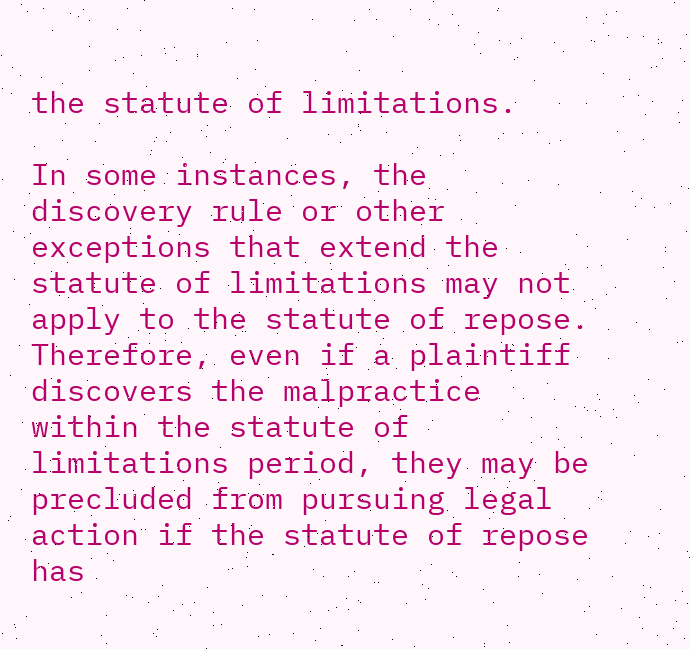the statute of limitations.

In some instances, the discovery rule or other exceptions that extend the statute of limitations may not apply to the statute of repose. Therefore, even if a plaintiff discovers the malpractice within the statute of limitations period, they may be precluded from pursuing legal action if the statute of repose has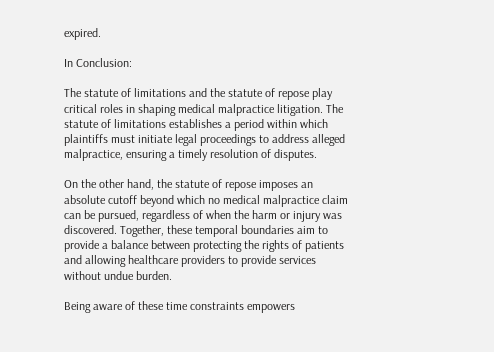expired.

In Conclusion:

The statute of limitations and the statute of repose play critical roles in shaping medical malpractice litigation. The statute of limitations establishes a period within which plaintiffs must initiate legal proceedings to address alleged malpractice, ensuring a timely resolution of disputes.

On the other hand, the statute of repose imposes an absolute cutoff beyond which no medical malpractice claim can be pursued, regardless of when the harm or injury was discovered. Together, these temporal boundaries aim to provide a balance between protecting the rights of patients and allowing healthcare providers to provide services without undue burden.

Being aware of these time constraints empowers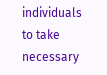individuals to take necessary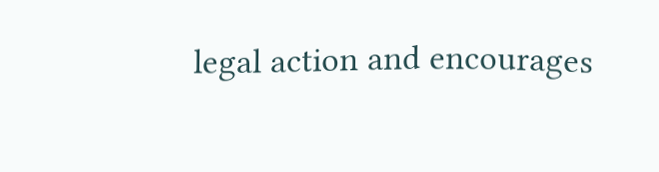legal action and encourages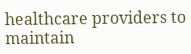healthcare providers to maintain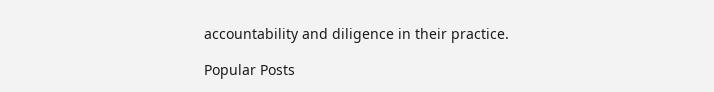accountability and diligence in their practice.

Popular Posts